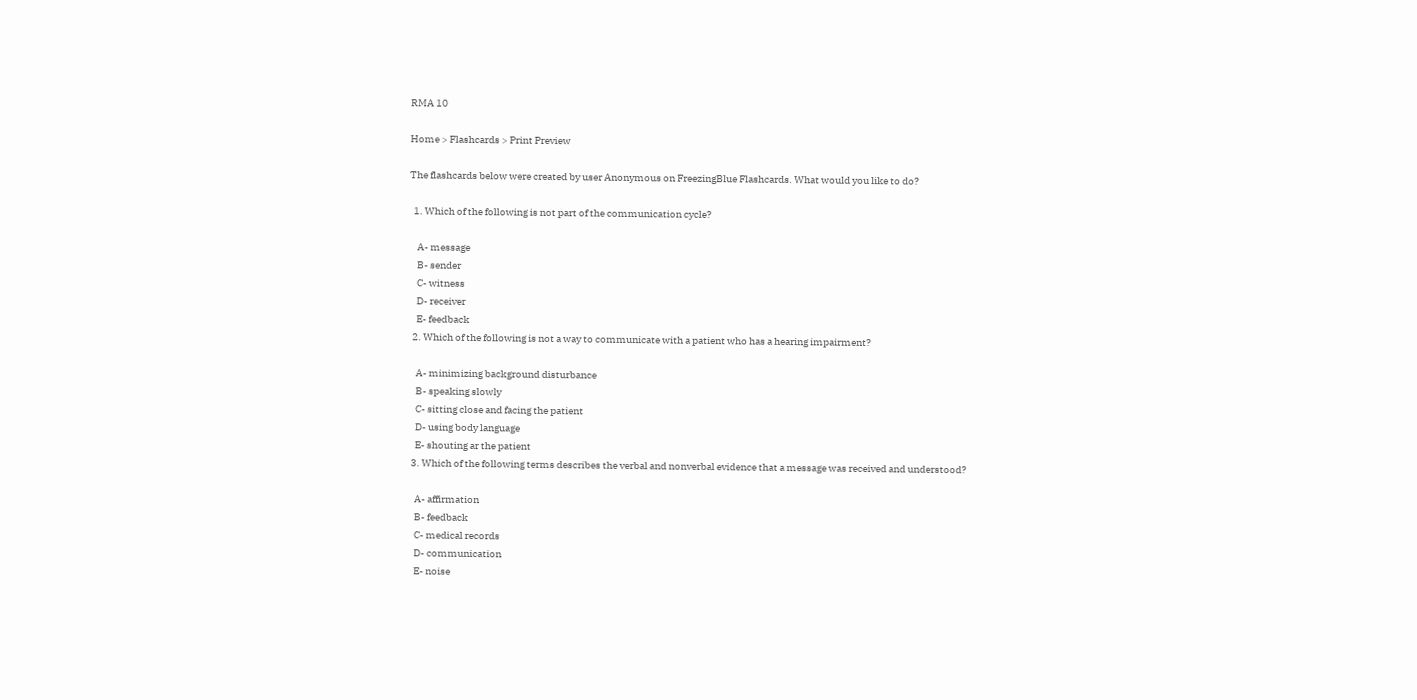RMA 10

Home > Flashcards > Print Preview

The flashcards below were created by user Anonymous on FreezingBlue Flashcards. What would you like to do?

  1. Which of the following is not part of the communication cycle?

    A- message
    B- sender
    C- witness
    D- receiver
    E- feedback
  2. Which of the following is not a way to communicate with a patient who has a hearing impairment?

    A- minimizing background disturbance
    B- speaking slowly
    C- sitting close and facing the patient
    D- using body language
    E- shouting ar the patient
  3. Which of the following terms describes the verbal and nonverbal evidence that a message was received and understood?

    A- affirmation
    B- feedback
    C- medical records
    D- communication
    E- noise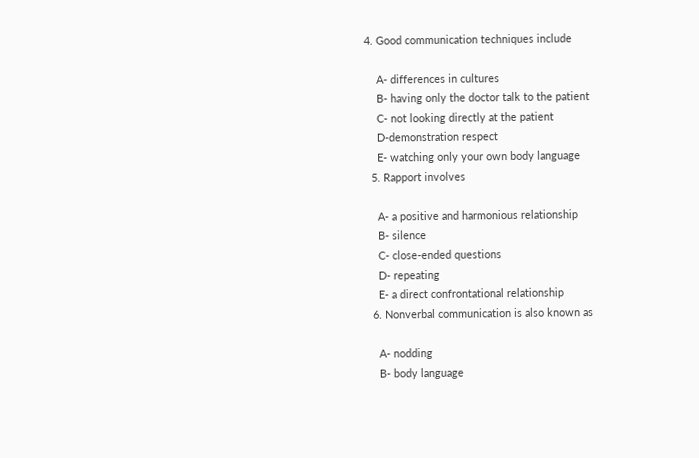4. Good communication techniques include

    A- differences in cultures
    B- having only the doctor talk to the patient
    C- not looking directly at the patient
    D-demonstration respect
    E- watching only your own body language
  5. Rapport involves

    A- a positive and harmonious relationship
    B- silence
    C- close-ended questions
    D- repeating
    E- a direct confrontational relationship
  6. Nonverbal communication is also known as

    A- nodding
    B- body language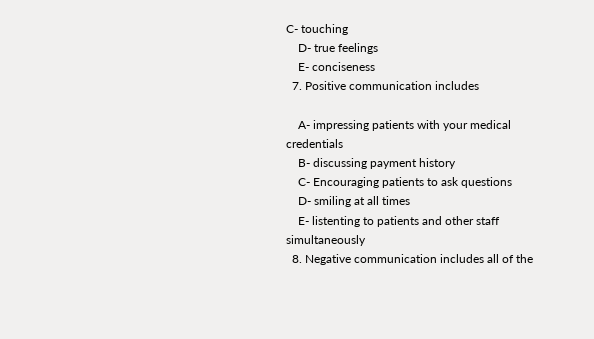C- touching
    D- true feelings
    E- conciseness
  7. Positive communication includes

    A- impressing patients with your medical credentials
    B- discussing payment history
    C- Encouraging patients to ask questions
    D- smiling at all times
    E- listenting to patients and other staff simultaneously
  8. Negative communication includes all of the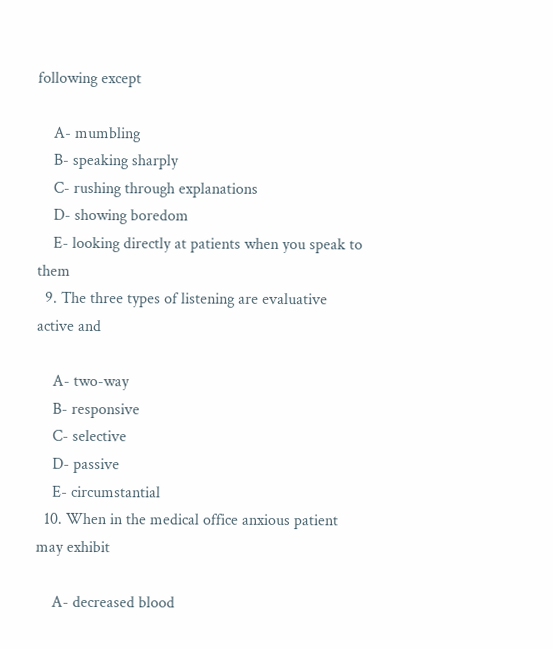following except

    A- mumbling
    B- speaking sharply
    C- rushing through explanations
    D- showing boredom
    E- looking directly at patients when you speak to them
  9. The three types of listening are evaluative active and

    A- two-way
    B- responsive
    C- selective
    D- passive
    E- circumstantial
  10. When in the medical office anxious patient may exhibit

    A- decreased blood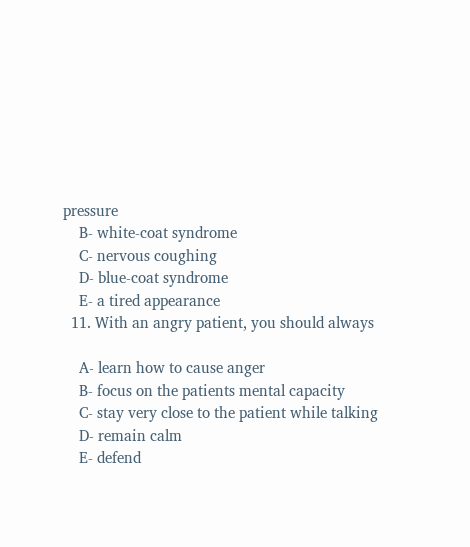pressure
    B- white-coat syndrome
    C- nervous coughing
    D- blue-coat syndrome
    E- a tired appearance
  11. With an angry patient, you should always

    A- learn how to cause anger
    B- focus on the patients mental capacity
    C- stay very close to the patient while talking
    D- remain calm
    E- defend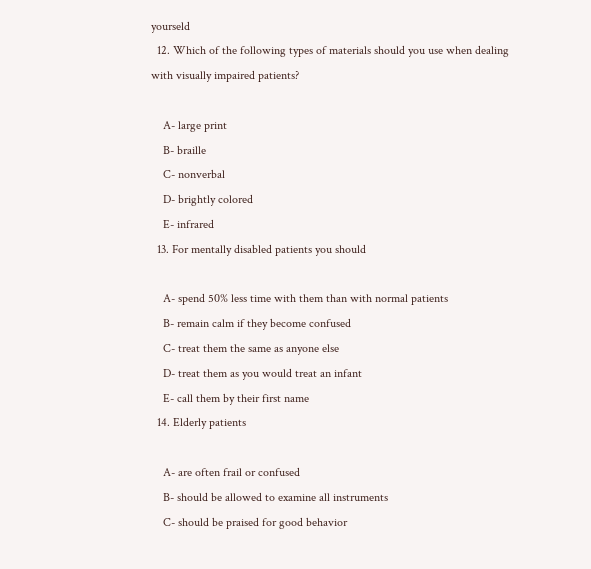yourseld
  12. Which of the following types of materials should you use when dealing with visually impaired patients?

    A- large print
    B- braille
    C- nonverbal
    D- brightly colored
    E- infrared
  13. For mentally disabled patients you should

    A- spend 50% less time with them than with normal patients
    B- remain calm if they become confused
    C- treat them the same as anyone else
    D- treat them as you would treat an infant
    E- call them by their first name
  14. Elderly patients

    A- are often frail or confused
    B- should be allowed to examine all instruments
    C- should be praised for good behavior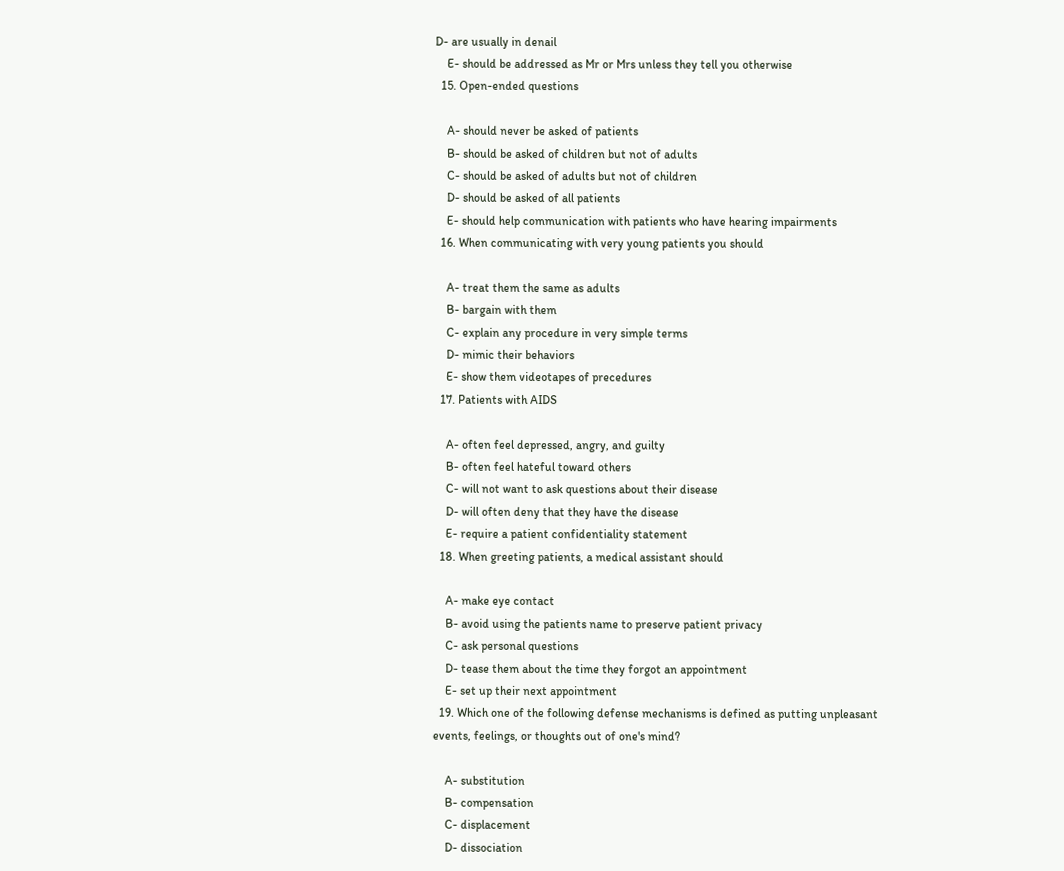D- are usually in denail
    E- should be addressed as Mr or Mrs unless they tell you otherwise
  15. Open-ended questions

    A- should never be asked of patients
    B- should be asked of children but not of adults
    C- should be asked of adults but not of children
    D- should be asked of all patients
    E- should help communication with patients who have hearing impairments
  16. When communicating with very young patients you should

    A- treat them the same as adults
    B- bargain with them
    C- explain any procedure in very simple terms
    D- mimic their behaviors
    E- show them videotapes of precedures
  17. Patients with AIDS

    A- often feel depressed, angry, and guilty
    B- often feel hateful toward others
    C- will not want to ask questions about their disease
    D- will often deny that they have the disease
    E- require a patient confidentiality statement
  18. When greeting patients, a medical assistant should

    A- make eye contact
    B- avoid using the patients name to preserve patient privacy
    C- ask personal questions
    D- tease them about the time they forgot an appointment
    E- set up their next appointment
  19. Which one of the following defense mechanisms is defined as putting unpleasant events, feelings, or thoughts out of one's mind?

    A- substitution
    B- compensation
    C- displacement
    D- dissociation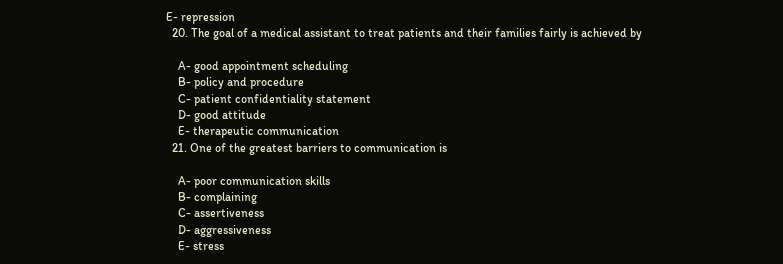E- repression
  20. The goal of a medical assistant to treat patients and their families fairly is achieved by

    A- good appointment scheduling
    B- policy and procedure
    C- patient confidentiality statement
    D- good attitude
    E- therapeutic communication
  21. One of the greatest barriers to communication is

    A- poor communication skills
    B- complaining
    C- assertiveness
    D- aggressiveness
    E- stress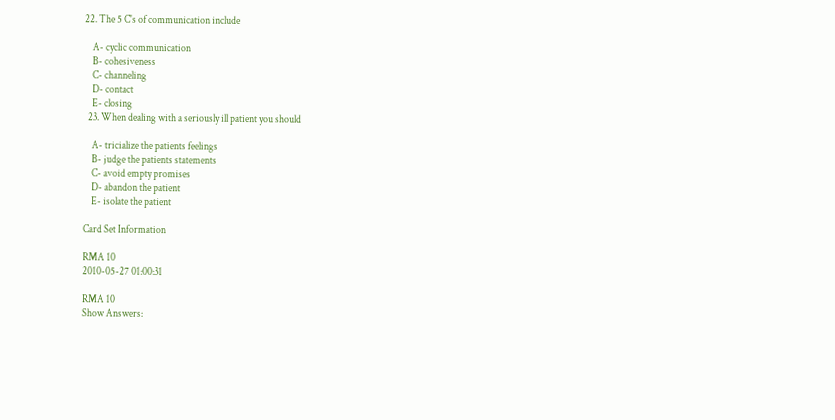22. The 5 C's of communication include

    A- cyclic communication
    B- cohesiveness
    C- channeling
    D- contact
    E- closing
  23. When dealing with a seriously ill patient you should

    A- tricialize the patients feelings
    B- judge the patients statements
    C- avoid empty promises
    D- abandon the patient
    E- isolate the patient

Card Set Information

RMA 10
2010-05-27 01:00:31

RMA 10
Show Answers: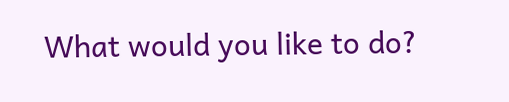What would you like to do?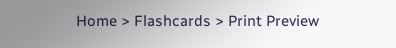Home > Flashcards > Print Preview